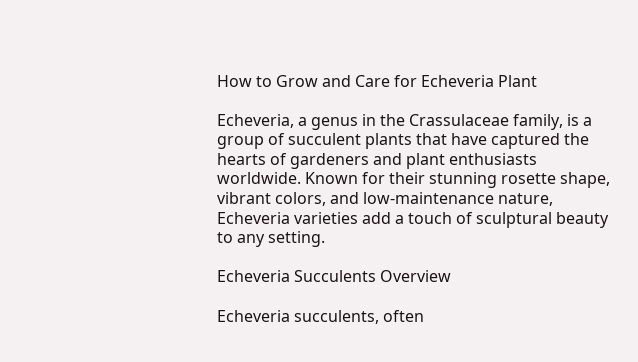How to Grow and Care for Echeveria Plant

Echeveria, a genus in the Crassulaceae family, is a group of succulent plants that have captured the hearts of gardeners and plant enthusiasts worldwide. Known for their stunning rosette shape, vibrant colors, and low-maintenance nature, Echeveria varieties add a touch of sculptural beauty to any setting.

Echeveria Succulents Overview

Echeveria succulents, often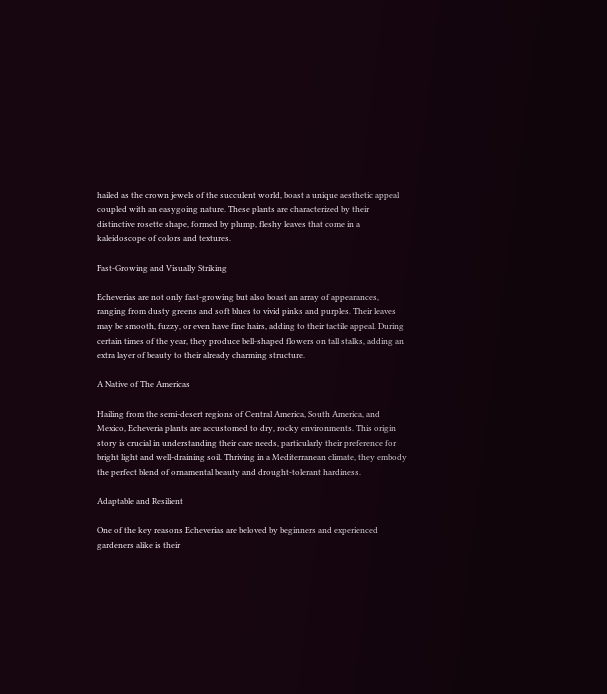hailed as the crown jewels of the succulent world, boast a unique aesthetic appeal coupled with an easygoing nature. These plants are characterized by their distinctive rosette shape, formed by plump, fleshy leaves that come in a kaleidoscope of colors and textures.

Fast-Growing and Visually Striking

Echeverias are not only fast-growing but also boast an array of appearances, ranging from dusty greens and soft blues to vivid pinks and purples. Their leaves may be smooth, fuzzy, or even have fine hairs, adding to their tactile appeal. During certain times of the year, they produce bell-shaped flowers on tall stalks, adding an extra layer of beauty to their already charming structure.

A Native of The Americas

Hailing from the semi-desert regions of Central America, South America, and Mexico, Echeveria plants are accustomed to dry, rocky environments. This origin story is crucial in understanding their care needs, particularly their preference for bright light and well-draining soil. Thriving in a Mediterranean climate, they embody the perfect blend of ornamental beauty and drought-tolerant hardiness.

Adaptable and Resilient

One of the key reasons Echeverias are beloved by beginners and experienced gardeners alike is their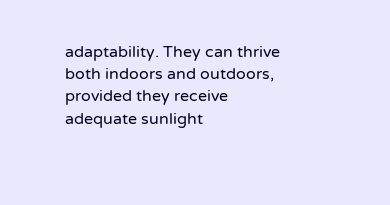adaptability. They can thrive both indoors and outdoors, provided they receive adequate sunlight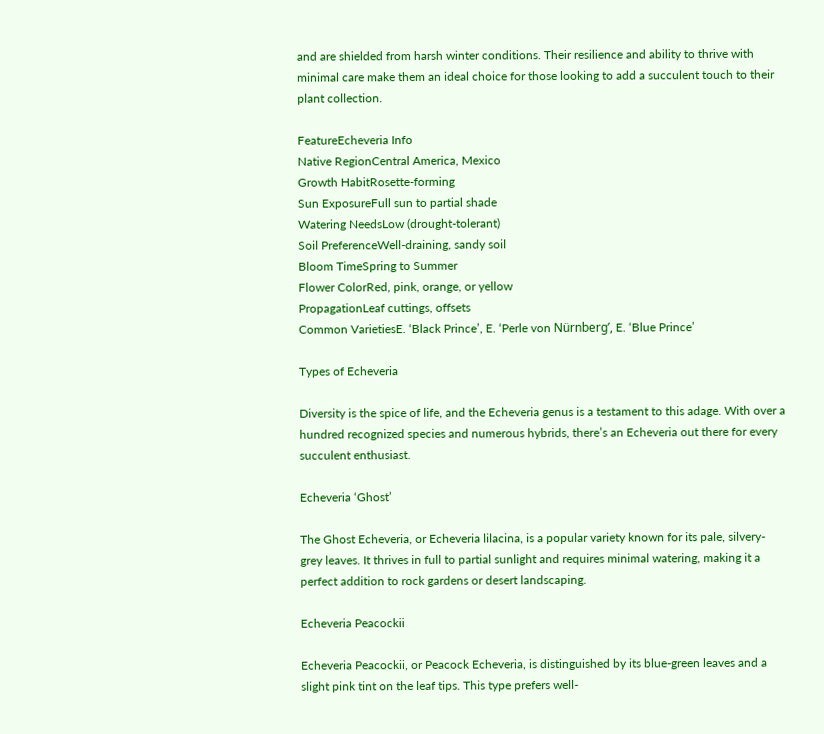and are shielded from harsh winter conditions. Their resilience and ability to thrive with minimal care make them an ideal choice for those looking to add a succulent touch to their plant collection.

FeatureEcheveria Info
Native RegionCentral America, Mexico
Growth HabitRosette-forming
Sun ExposureFull sun to partial shade
Watering NeedsLow (drought-tolerant)
Soil PreferenceWell-draining, sandy soil
Bloom TimeSpring to Summer
Flower ColorRed, pink, orange, or yellow
PropagationLeaf cuttings, offsets
Common VarietiesE. ‘Black Prince’, E. ‘Perle von Nürnberg’, E. ‘Blue Prince’

Types of Echeveria

Diversity is the spice of life, and the Echeveria genus is a testament to this adage. With over a hundred recognized species and numerous hybrids, there’s an Echeveria out there for every succulent enthusiast.

Echeveria ‘Ghost’

The Ghost Echeveria, or Echeveria lilacina, is a popular variety known for its pale, silvery-grey leaves. It thrives in full to partial sunlight and requires minimal watering, making it a perfect addition to rock gardens or desert landscaping.

Echeveria Peacockii

Echeveria Peacockii, or Peacock Echeveria, is distinguished by its blue-green leaves and a slight pink tint on the leaf tips. This type prefers well-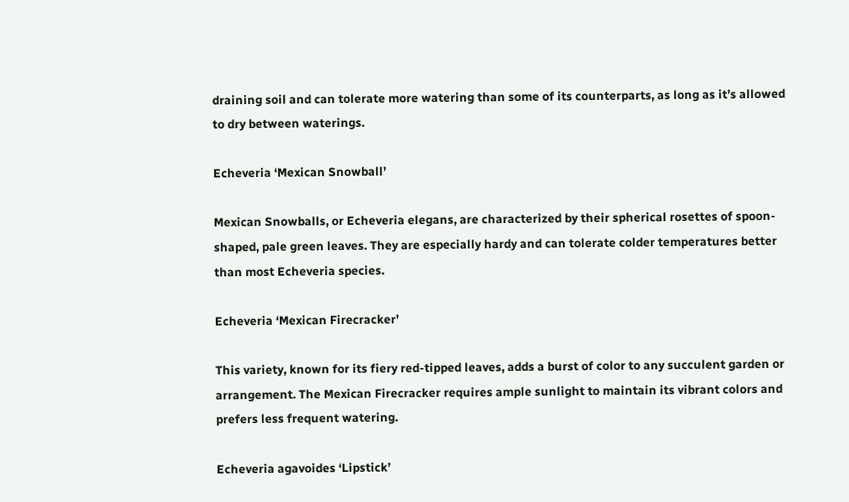draining soil and can tolerate more watering than some of its counterparts, as long as it’s allowed to dry between waterings.

Echeveria ‘Mexican Snowball’

Mexican Snowballs, or Echeveria elegans, are characterized by their spherical rosettes of spoon-shaped, pale green leaves. They are especially hardy and can tolerate colder temperatures better than most Echeveria species.

Echeveria ‘Mexican Firecracker’

This variety, known for its fiery red-tipped leaves, adds a burst of color to any succulent garden or arrangement. The Mexican Firecracker requires ample sunlight to maintain its vibrant colors and prefers less frequent watering.

Echeveria agavoides ‘Lipstick’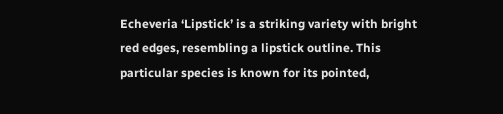Echeveria ‘Lipstick’ is a striking variety with bright red edges, resembling a lipstick outline. This particular species is known for its pointed,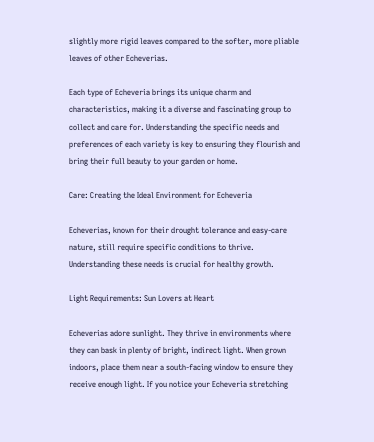slightly more rigid leaves compared to the softer, more pliable leaves of other Echeverias.

Each type of Echeveria brings its unique charm and characteristics, making it a diverse and fascinating group to collect and care for. Understanding the specific needs and preferences of each variety is key to ensuring they flourish and bring their full beauty to your garden or home.

Care: Creating the Ideal Environment for Echeveria

Echeverias, known for their drought tolerance and easy-care nature, still require specific conditions to thrive. Understanding these needs is crucial for healthy growth.

Light Requirements: Sun Lovers at Heart

Echeverias adore sunlight. They thrive in environments where they can bask in plenty of bright, indirect light. When grown indoors, place them near a south-facing window to ensure they receive enough light. If you notice your Echeveria stretching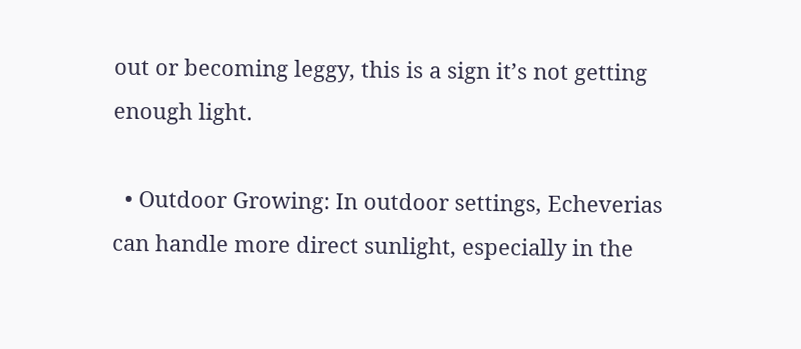out or becoming leggy, this is a sign it’s not getting enough light.

  • Outdoor Growing: In outdoor settings, Echeverias can handle more direct sunlight, especially in the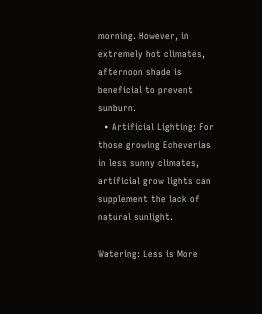morning. However, in extremely hot climates, afternoon shade is beneficial to prevent sunburn.
  • Artificial Lighting: For those growing Echeverias in less sunny climates, artificial grow lights can supplement the lack of natural sunlight.

Watering: Less is More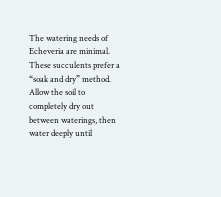The watering needs of Echeveria are minimal. These succulents prefer a “soak and dry” method. Allow the soil to completely dry out between waterings, then water deeply until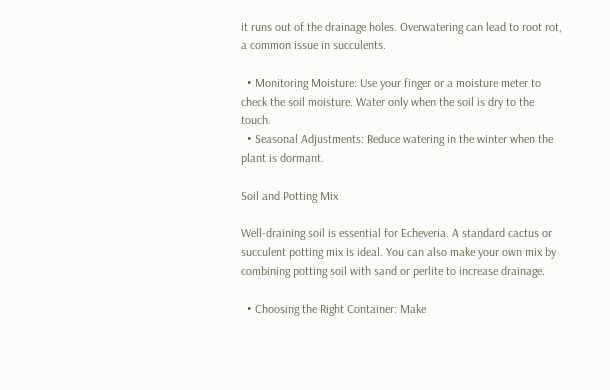it runs out of the drainage holes. Overwatering can lead to root rot, a common issue in succulents.

  • Monitoring Moisture: Use your finger or a moisture meter to check the soil moisture. Water only when the soil is dry to the touch.
  • Seasonal Adjustments: Reduce watering in the winter when the plant is dormant.

Soil and Potting Mix

Well-draining soil is essential for Echeveria. A standard cactus or succulent potting mix is ideal. You can also make your own mix by combining potting soil with sand or perlite to increase drainage.

  • Choosing the Right Container: Make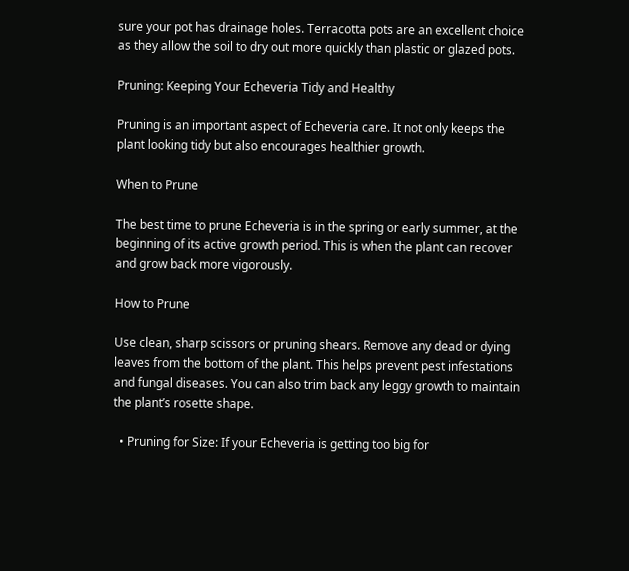sure your pot has drainage holes. Terracotta pots are an excellent choice as they allow the soil to dry out more quickly than plastic or glazed pots.

Pruning: Keeping Your Echeveria Tidy and Healthy

Pruning is an important aspect of Echeveria care. It not only keeps the plant looking tidy but also encourages healthier growth.

When to Prune

The best time to prune Echeveria is in the spring or early summer, at the beginning of its active growth period. This is when the plant can recover and grow back more vigorously.

How to Prune

Use clean, sharp scissors or pruning shears. Remove any dead or dying leaves from the bottom of the plant. This helps prevent pest infestations and fungal diseases. You can also trim back any leggy growth to maintain the plant’s rosette shape.

  • Pruning for Size: If your Echeveria is getting too big for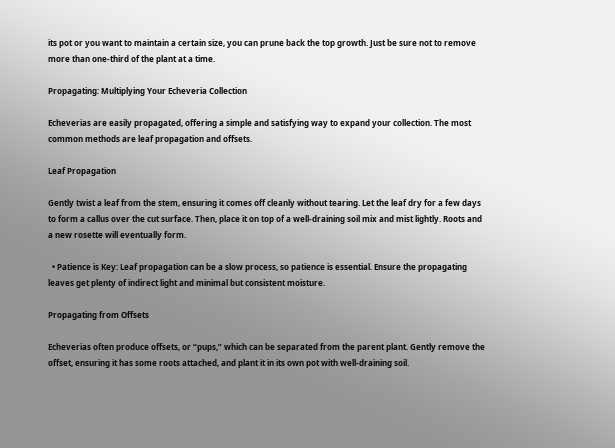its pot or you want to maintain a certain size, you can prune back the top growth. Just be sure not to remove more than one-third of the plant at a time.

Propagating: Multiplying Your Echeveria Collection

Echeverias are easily propagated, offering a simple and satisfying way to expand your collection. The most common methods are leaf propagation and offsets.

Leaf Propagation

Gently twist a leaf from the stem, ensuring it comes off cleanly without tearing. Let the leaf dry for a few days to form a callus over the cut surface. Then, place it on top of a well-draining soil mix and mist lightly. Roots and a new rosette will eventually form.

  • Patience is Key: Leaf propagation can be a slow process, so patience is essential. Ensure the propagating leaves get plenty of indirect light and minimal but consistent moisture.

Propagating from Offsets

Echeverias often produce offsets, or “pups,” which can be separated from the parent plant. Gently remove the offset, ensuring it has some roots attached, and plant it in its own pot with well-draining soil.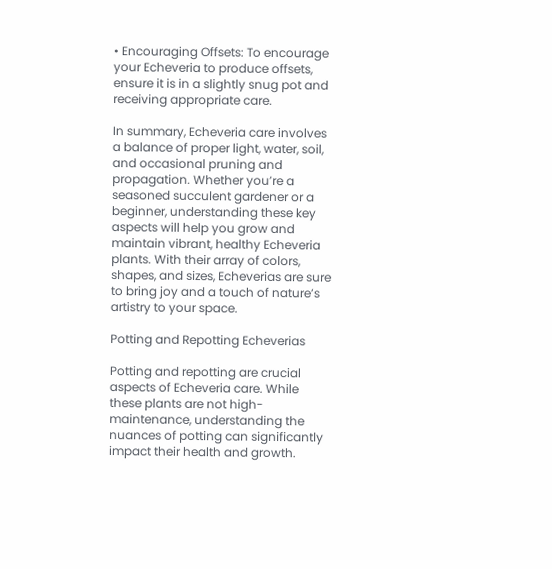• Encouraging Offsets: To encourage your Echeveria to produce offsets, ensure it is in a slightly snug pot and receiving appropriate care.

In summary, Echeveria care involves a balance of proper light, water, soil, and occasional pruning and propagation. Whether you’re a seasoned succulent gardener or a beginner, understanding these key aspects will help you grow and maintain vibrant, healthy Echeveria plants. With their array of colors, shapes, and sizes, Echeverias are sure to bring joy and a touch of nature’s artistry to your space.

Potting and Repotting Echeverias

Potting and repotting are crucial aspects of Echeveria care. While these plants are not high-maintenance, understanding the nuances of potting can significantly impact their health and growth.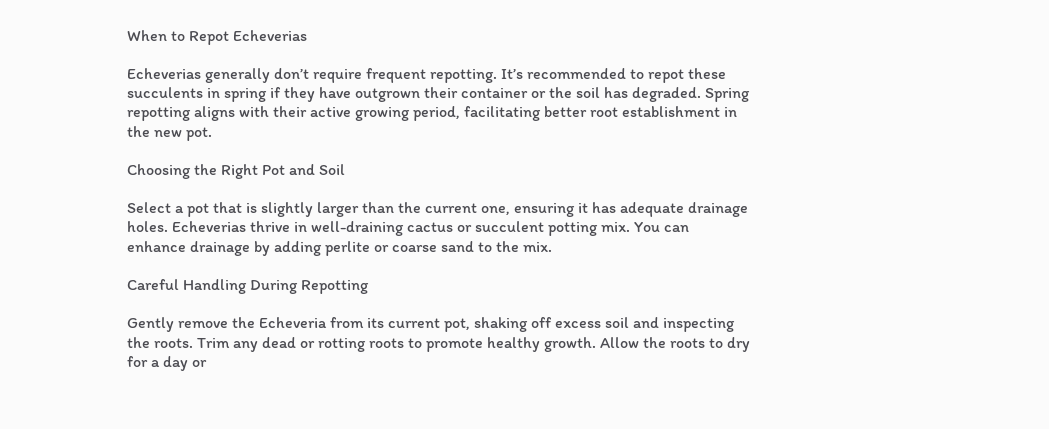When to Repot Echeverias

Echeverias generally don’t require frequent repotting. It’s recommended to repot these succulents in spring if they have outgrown their container or the soil has degraded. Spring repotting aligns with their active growing period, facilitating better root establishment in the new pot.

Choosing the Right Pot and Soil

Select a pot that is slightly larger than the current one, ensuring it has adequate drainage holes. Echeverias thrive in well-draining cactus or succulent potting mix. You can enhance drainage by adding perlite or coarse sand to the mix.

Careful Handling During Repotting

Gently remove the Echeveria from its current pot, shaking off excess soil and inspecting the roots. Trim any dead or rotting roots to promote healthy growth. Allow the roots to dry for a day or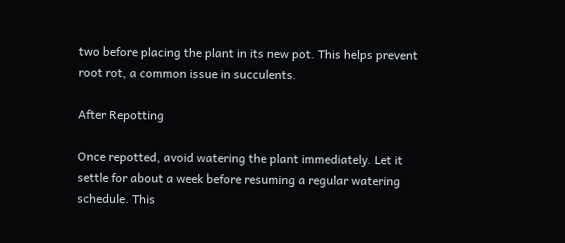two before placing the plant in its new pot. This helps prevent root rot, a common issue in succulents.

After Repotting

Once repotted, avoid watering the plant immediately. Let it settle for about a week before resuming a regular watering schedule. This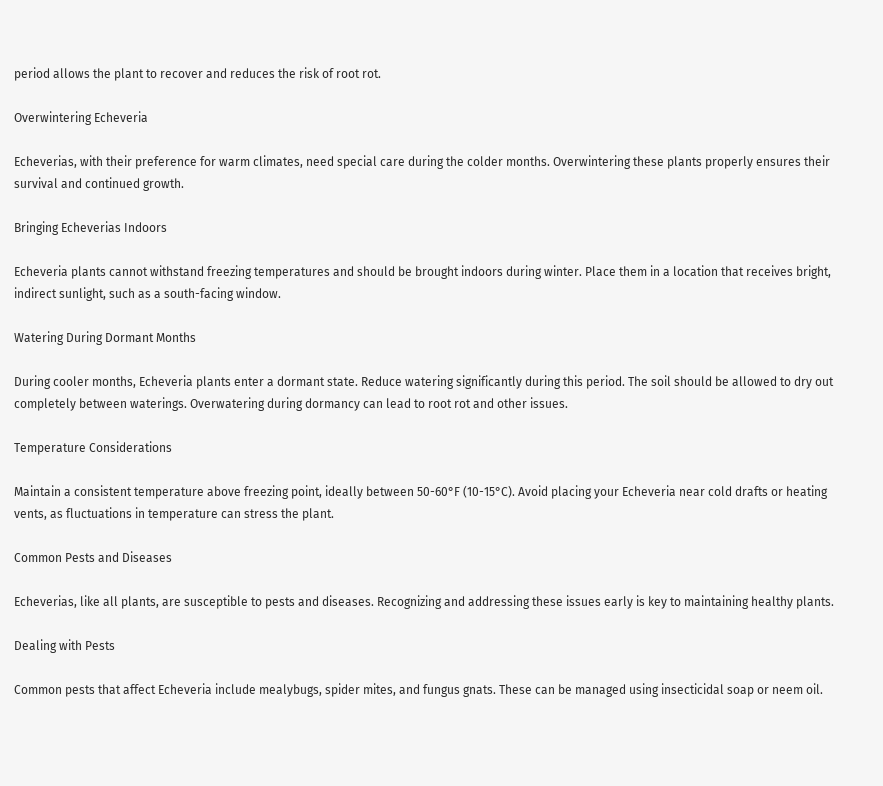period allows the plant to recover and reduces the risk of root rot.

Overwintering Echeveria

Echeverias, with their preference for warm climates, need special care during the colder months. Overwintering these plants properly ensures their survival and continued growth.

Bringing Echeverias Indoors

Echeveria plants cannot withstand freezing temperatures and should be brought indoors during winter. Place them in a location that receives bright, indirect sunlight, such as a south-facing window.

Watering During Dormant Months

During cooler months, Echeveria plants enter a dormant state. Reduce watering significantly during this period. The soil should be allowed to dry out completely between waterings. Overwatering during dormancy can lead to root rot and other issues.

Temperature Considerations

Maintain a consistent temperature above freezing point, ideally between 50-60°F (10-15°C). Avoid placing your Echeveria near cold drafts or heating vents, as fluctuations in temperature can stress the plant.

Common Pests and Diseases

Echeverias, like all plants, are susceptible to pests and diseases. Recognizing and addressing these issues early is key to maintaining healthy plants.

Dealing with Pests

Common pests that affect Echeveria include mealybugs, spider mites, and fungus gnats. These can be managed using insecticidal soap or neem oil.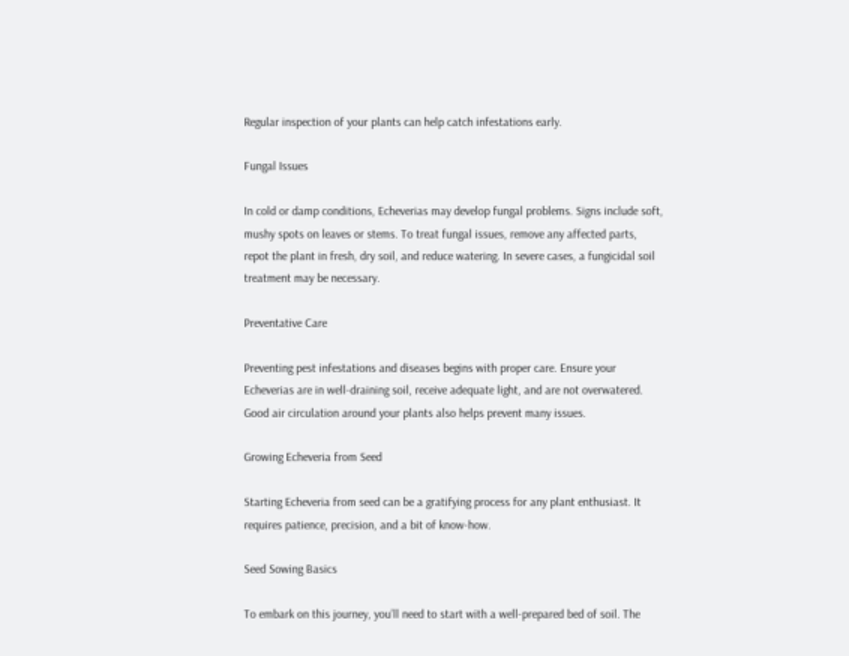Regular inspection of your plants can help catch infestations early.

Fungal Issues

In cold or damp conditions, Echeverias may develop fungal problems. Signs include soft, mushy spots on leaves or stems. To treat fungal issues, remove any affected parts, repot the plant in fresh, dry soil, and reduce watering. In severe cases, a fungicidal soil treatment may be necessary.

Preventative Care

Preventing pest infestations and diseases begins with proper care. Ensure your Echeverias are in well-draining soil, receive adequate light, and are not overwatered. Good air circulation around your plants also helps prevent many issues.

Growing Echeveria from Seed

Starting Echeveria from seed can be a gratifying process for any plant enthusiast. It requires patience, precision, and a bit of know-how.

Seed Sowing Basics

To embark on this journey, you’ll need to start with a well-prepared bed of soil. The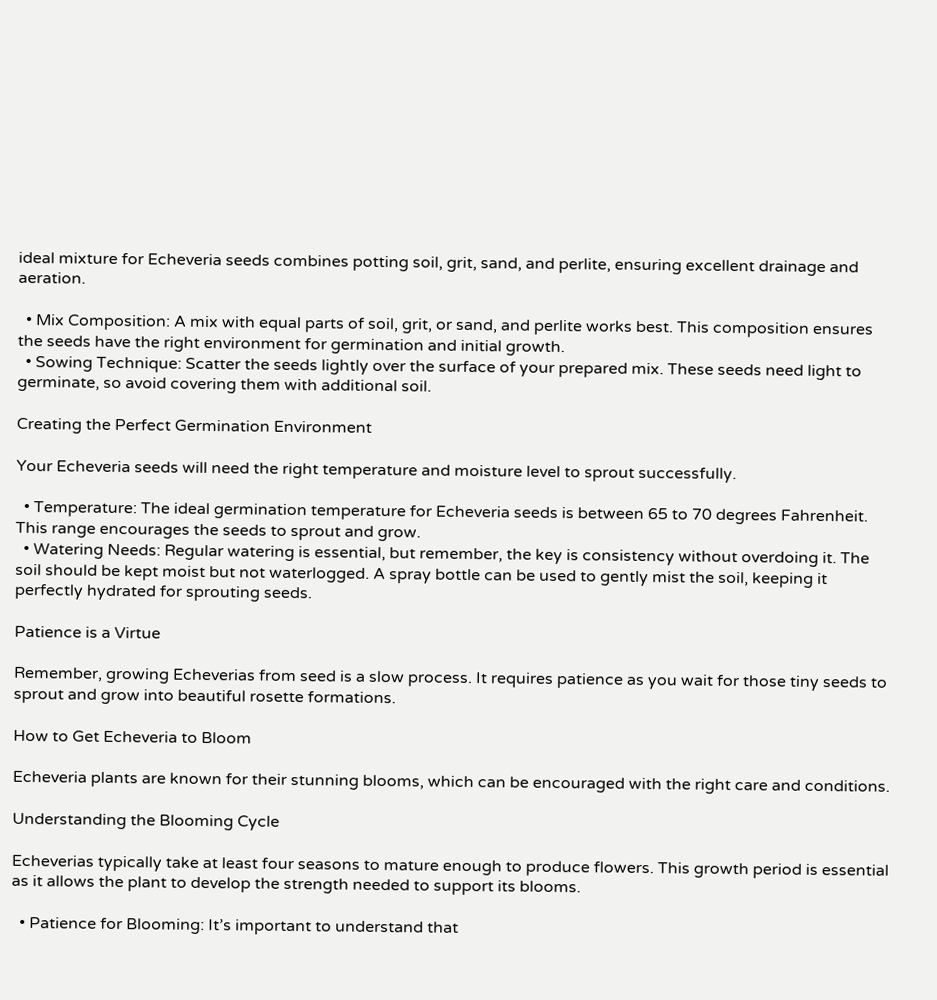ideal mixture for Echeveria seeds combines potting soil, grit, sand, and perlite, ensuring excellent drainage and aeration.

  • Mix Composition: A mix with equal parts of soil, grit, or sand, and perlite works best. This composition ensures the seeds have the right environment for germination and initial growth.
  • Sowing Technique: Scatter the seeds lightly over the surface of your prepared mix. These seeds need light to germinate, so avoid covering them with additional soil.

Creating the Perfect Germination Environment

Your Echeveria seeds will need the right temperature and moisture level to sprout successfully.

  • Temperature: The ideal germination temperature for Echeveria seeds is between 65 to 70 degrees Fahrenheit. This range encourages the seeds to sprout and grow.
  • Watering Needs: Regular watering is essential, but remember, the key is consistency without overdoing it. The soil should be kept moist but not waterlogged. A spray bottle can be used to gently mist the soil, keeping it perfectly hydrated for sprouting seeds.

Patience is a Virtue

Remember, growing Echeverias from seed is a slow process. It requires patience as you wait for those tiny seeds to sprout and grow into beautiful rosette formations.

How to Get Echeveria to Bloom

Echeveria plants are known for their stunning blooms, which can be encouraged with the right care and conditions.

Understanding the Blooming Cycle

Echeverias typically take at least four seasons to mature enough to produce flowers. This growth period is essential as it allows the plant to develop the strength needed to support its blooms.

  • Patience for Blooming: It’s important to understand that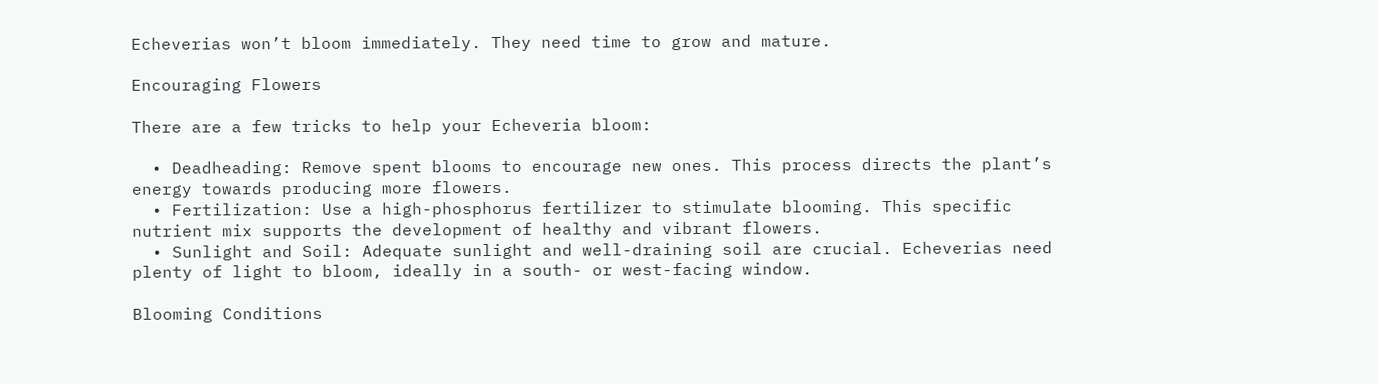Echeverias won’t bloom immediately. They need time to grow and mature.

Encouraging Flowers

There are a few tricks to help your Echeveria bloom:

  • Deadheading: Remove spent blooms to encourage new ones. This process directs the plant’s energy towards producing more flowers.
  • Fertilization: Use a high-phosphorus fertilizer to stimulate blooming. This specific nutrient mix supports the development of healthy and vibrant flowers.
  • Sunlight and Soil: Adequate sunlight and well-draining soil are crucial. Echeverias need plenty of light to bloom, ideally in a south- or west-facing window.

Blooming Conditions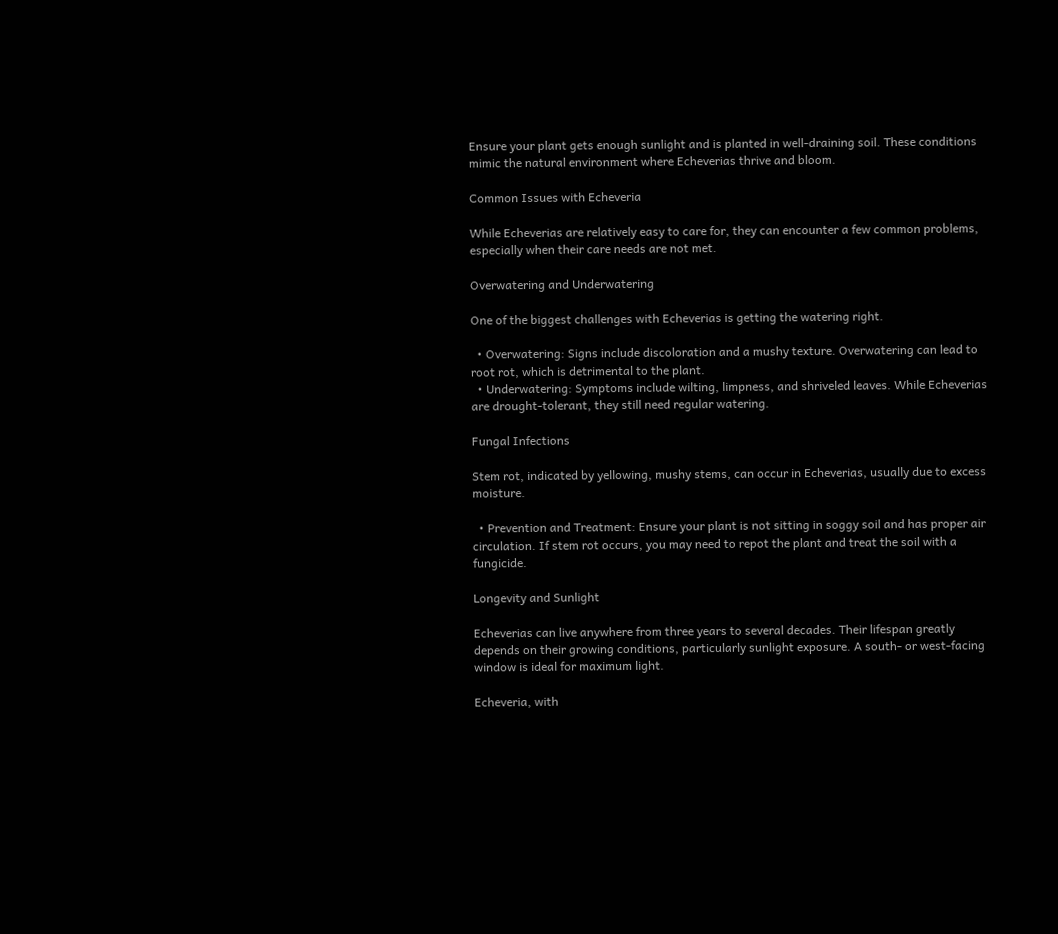Ensure your plant gets enough sunlight and is planted in well-draining soil. These conditions mimic the natural environment where Echeverias thrive and bloom.

Common Issues with Echeveria

While Echeverias are relatively easy to care for, they can encounter a few common problems, especially when their care needs are not met.

Overwatering and Underwatering

One of the biggest challenges with Echeverias is getting the watering right.

  • Overwatering: Signs include discoloration and a mushy texture. Overwatering can lead to root rot, which is detrimental to the plant.
  • Underwatering: Symptoms include wilting, limpness, and shriveled leaves. While Echeverias are drought-tolerant, they still need regular watering.

Fungal Infections

Stem rot, indicated by yellowing, mushy stems, can occur in Echeverias, usually due to excess moisture.

  • Prevention and Treatment: Ensure your plant is not sitting in soggy soil and has proper air circulation. If stem rot occurs, you may need to repot the plant and treat the soil with a fungicide.

Longevity and Sunlight

Echeverias can live anywhere from three years to several decades. Their lifespan greatly depends on their growing conditions, particularly sunlight exposure. A south- or west-facing window is ideal for maximum light.

Echeveria, with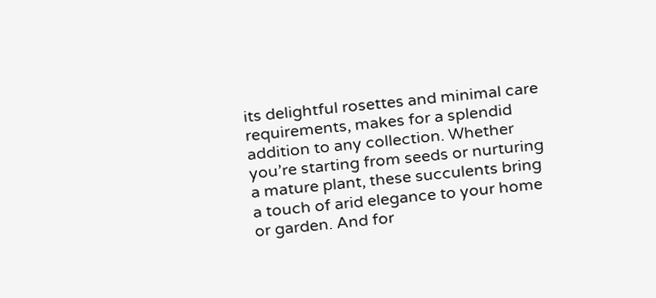its delightful rosettes and minimal care requirements, makes for a splendid addition to any collection. Whether you’re starting from seeds or nurturing a mature plant, these succulents bring a touch of arid elegance to your home or garden. And for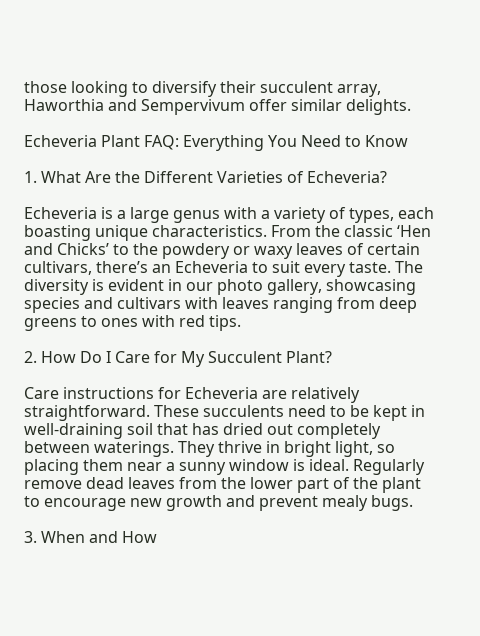those looking to diversify their succulent array, Haworthia and Sempervivum offer similar delights.

Echeveria Plant FAQ: Everything You Need to Know

1. What Are the Different Varieties of Echeveria?

Echeveria is a large genus with a variety of types, each boasting unique characteristics. From the classic ‘Hen and Chicks’ to the powdery or waxy leaves of certain cultivars, there’s an Echeveria to suit every taste. The diversity is evident in our photo gallery, showcasing species and cultivars with leaves ranging from deep greens to ones with red tips.

2. How Do I Care for My Succulent Plant?

Care instructions for Echeveria are relatively straightforward. These succulents need to be kept in well-draining soil that has dried out completely between waterings. They thrive in bright light, so placing them near a sunny window is ideal. Regularly remove dead leaves from the lower part of the plant to encourage new growth and prevent mealy bugs.

3. When and How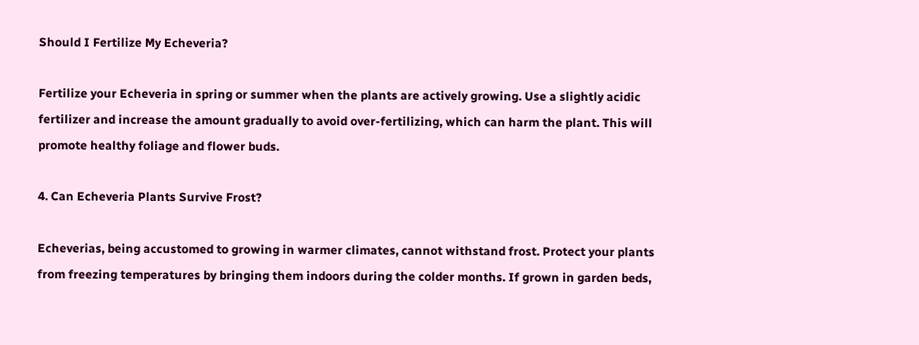Should I Fertilize My Echeveria?

Fertilize your Echeveria in spring or summer when the plants are actively growing. Use a slightly acidic fertilizer and increase the amount gradually to avoid over-fertilizing, which can harm the plant. This will promote healthy foliage and flower buds.

4. Can Echeveria Plants Survive Frost?

Echeverias, being accustomed to growing in warmer climates, cannot withstand frost. Protect your plants from freezing temperatures by bringing them indoors during the colder months. If grown in garden beds,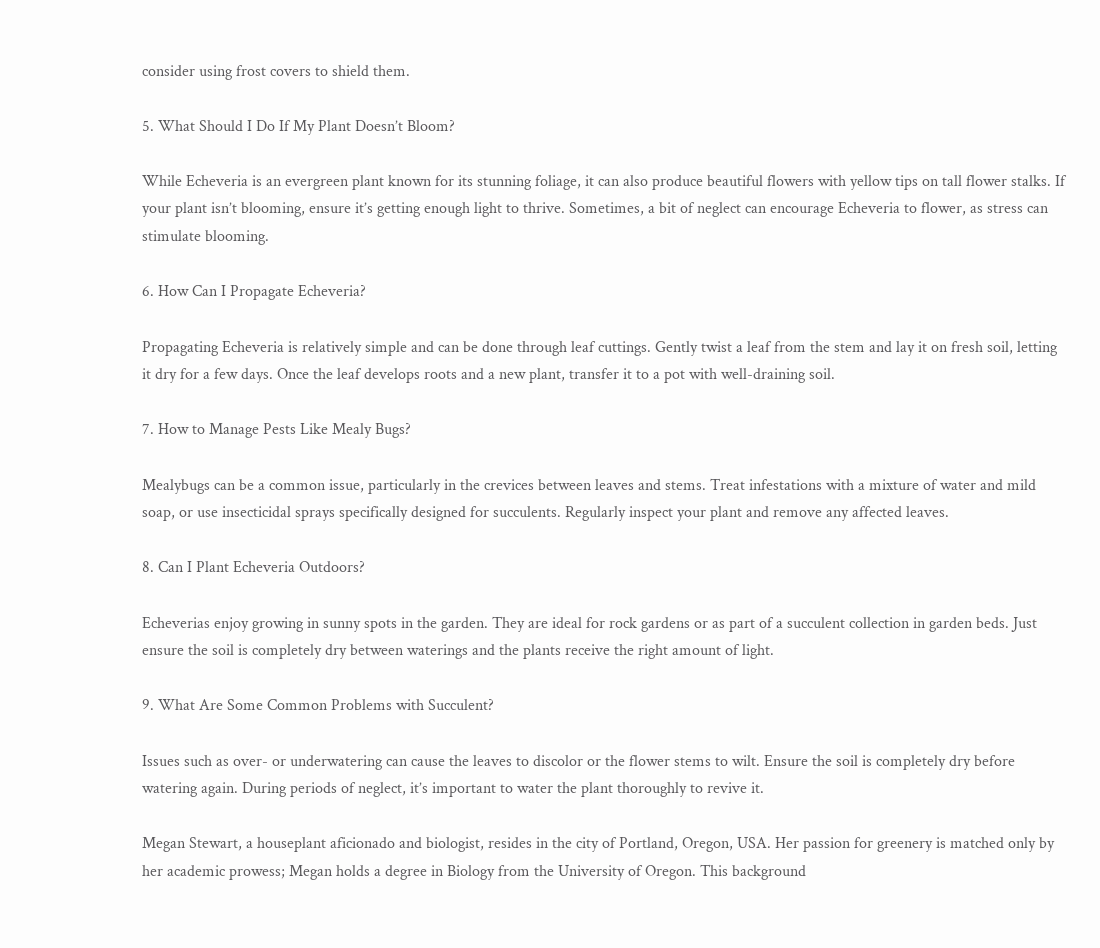consider using frost covers to shield them.

5. What Should I Do If My Plant Doesn’t Bloom?

While Echeveria is an evergreen plant known for its stunning foliage, it can also produce beautiful flowers with yellow tips on tall flower stalks. If your plant isn’t blooming, ensure it’s getting enough light to thrive. Sometimes, a bit of neglect can encourage Echeveria to flower, as stress can stimulate blooming.

6. How Can I Propagate Echeveria?

Propagating Echeveria is relatively simple and can be done through leaf cuttings. Gently twist a leaf from the stem and lay it on fresh soil, letting it dry for a few days. Once the leaf develops roots and a new plant, transfer it to a pot with well-draining soil.

7. How to Manage Pests Like Mealy Bugs?

Mealybugs can be a common issue, particularly in the crevices between leaves and stems. Treat infestations with a mixture of water and mild soap, or use insecticidal sprays specifically designed for succulents. Regularly inspect your plant and remove any affected leaves.

8. Can I Plant Echeveria Outdoors?

Echeverias enjoy growing in sunny spots in the garden. They are ideal for rock gardens or as part of a succulent collection in garden beds. Just ensure the soil is completely dry between waterings and the plants receive the right amount of light.

9. What Are Some Common Problems with Succulent?

Issues such as over- or underwatering can cause the leaves to discolor or the flower stems to wilt. Ensure the soil is completely dry before watering again. During periods of neglect, it’s important to water the plant thoroughly to revive it.

Megan Stewart, a houseplant aficionado and biologist, resides in the city of Portland, Oregon, USA. Her passion for greenery is matched only by her academic prowess; Megan holds a degree in Biology from the University of Oregon. This background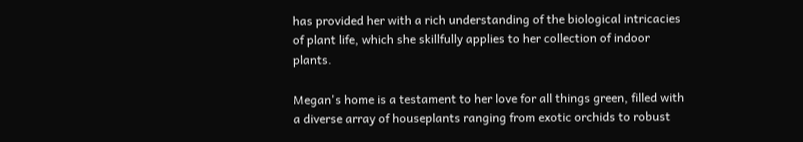has provided her with a rich understanding of the biological intricacies of plant life, which she skillfully applies to her collection of indoor plants.

Megan's home is a testament to her love for all things green, filled with a diverse array of houseplants ranging from exotic orchids to robust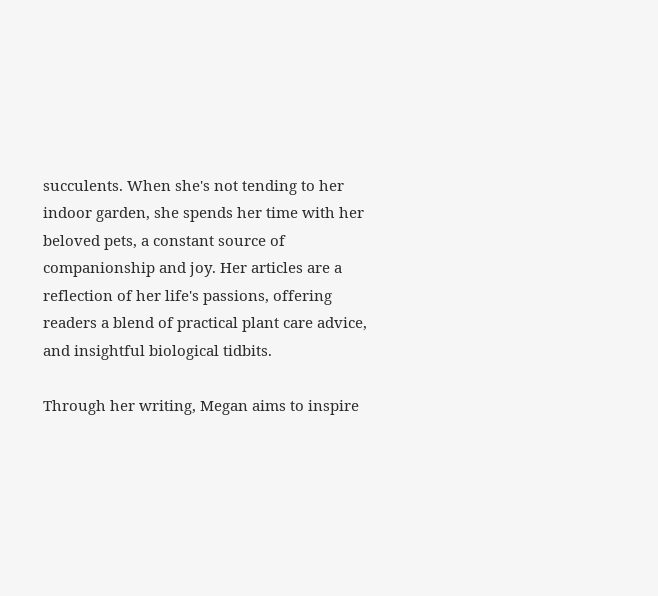succulents. When she's not tending to her indoor garden, she spends her time with her beloved pets, a constant source of companionship and joy. Her articles are a reflection of her life's passions, offering readers a blend of practical plant care advice, and insightful biological tidbits.

Through her writing, Megan aims to inspire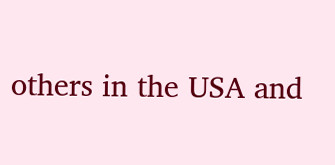others in the USA and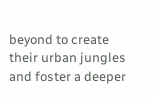beyond to create their urban jungles and foster a deeper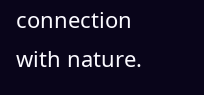connection with nature.